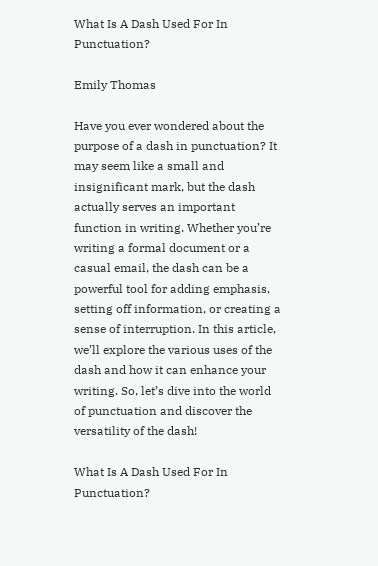What Is A Dash Used For In Punctuation?

Emily Thomas

Have you ever wondered about the purpose of a dash in punctuation? It may seem like a small and insignificant mark, but the dash actually serves an important function in writing. Whether you’re writing a formal document or a casual email, the dash can be a powerful tool for adding emphasis, setting off information, or creating a sense of interruption. In this article, we’ll explore the various uses of the dash and how it can enhance your writing. So, let’s dive into the world of punctuation and discover the versatility of the dash!

What Is A Dash Used For In Punctuation?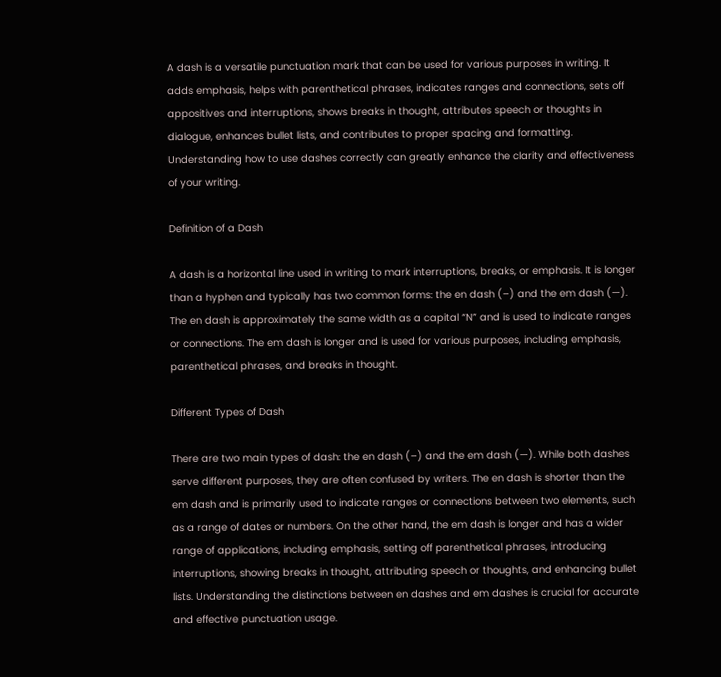A dash is a versatile punctuation mark that can be used for various purposes in writing. It adds emphasis, helps with parenthetical phrases, indicates ranges and connections, sets off appositives and interruptions, shows breaks in thought, attributes speech or thoughts in dialogue, enhances bullet lists, and contributes to proper spacing and formatting. Understanding how to use dashes correctly can greatly enhance the clarity and effectiveness of your writing.

Definition of a Dash

A dash is a horizontal line used in writing to mark interruptions, breaks, or emphasis. It is longer than a hyphen and typically has two common forms: the en dash (–) and the em dash (—). The en dash is approximately the same width as a capital “N” and is used to indicate ranges or connections. The em dash is longer and is used for various purposes, including emphasis, parenthetical phrases, and breaks in thought.

Different Types of Dash

There are two main types of dash: the en dash (–) and the em dash (—). While both dashes serve different purposes, they are often confused by writers. The en dash is shorter than the em dash and is primarily used to indicate ranges or connections between two elements, such as a range of dates or numbers. On the other hand, the em dash is longer and has a wider range of applications, including emphasis, setting off parenthetical phrases, introducing interruptions, showing breaks in thought, attributing speech or thoughts, and enhancing bullet lists. Understanding the distinctions between en dashes and em dashes is crucial for accurate and effective punctuation usage.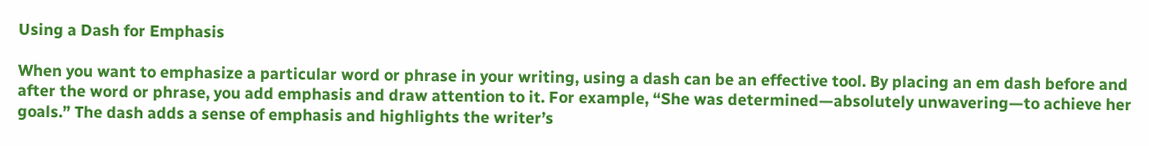Using a Dash for Emphasis

When you want to emphasize a particular word or phrase in your writing, using a dash can be an effective tool. By placing an em dash before and after the word or phrase, you add emphasis and draw attention to it. For example, “She was determined—absolutely unwavering—to achieve her goals.” The dash adds a sense of emphasis and highlights the writer’s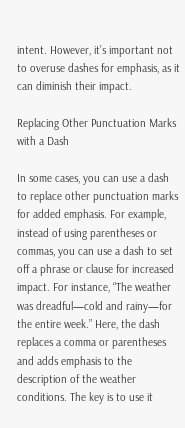intent. However, it’s important not to overuse dashes for emphasis, as it can diminish their impact.

Replacing Other Punctuation Marks with a Dash

In some cases, you can use a dash to replace other punctuation marks for added emphasis. For example, instead of using parentheses or commas, you can use a dash to set off a phrase or clause for increased impact. For instance, “The weather was dreadful—cold and rainy—for the entire week.” Here, the dash replaces a comma or parentheses and adds emphasis to the description of the weather conditions. The key is to use it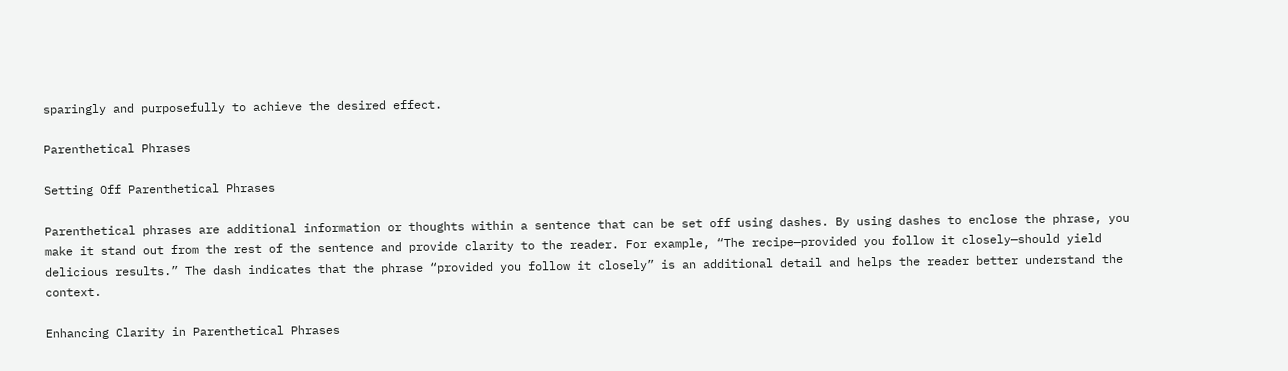sparingly and purposefully to achieve the desired effect.

Parenthetical Phrases

Setting Off Parenthetical Phrases

Parenthetical phrases are additional information or thoughts within a sentence that can be set off using dashes. By using dashes to enclose the phrase, you make it stand out from the rest of the sentence and provide clarity to the reader. For example, “The recipe—provided you follow it closely—should yield delicious results.” The dash indicates that the phrase “provided you follow it closely” is an additional detail and helps the reader better understand the context.

Enhancing Clarity in Parenthetical Phrases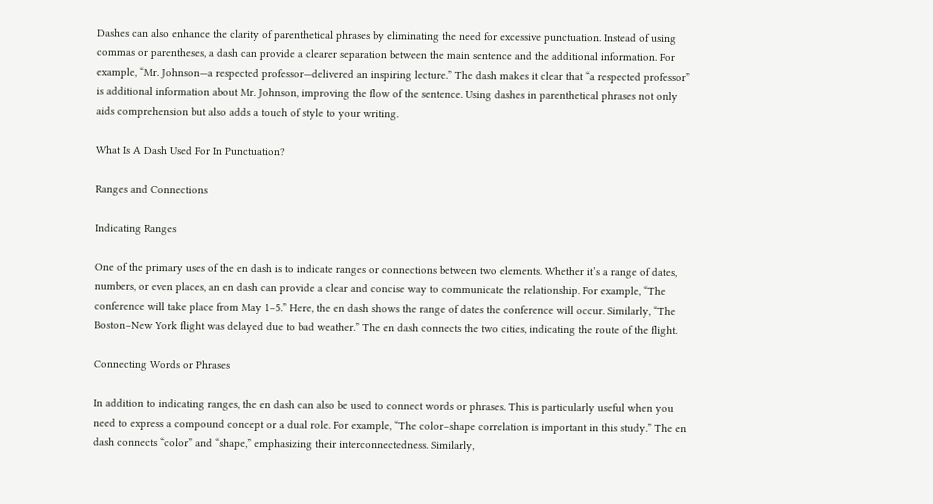Dashes can also enhance the clarity of parenthetical phrases by eliminating the need for excessive punctuation. Instead of using commas or parentheses, a dash can provide a clearer separation between the main sentence and the additional information. For example, “Mr. Johnson—a respected professor—delivered an inspiring lecture.” The dash makes it clear that “a respected professor” is additional information about Mr. Johnson, improving the flow of the sentence. Using dashes in parenthetical phrases not only aids comprehension but also adds a touch of style to your writing.

What Is A Dash Used For In Punctuation?

Ranges and Connections

Indicating Ranges

One of the primary uses of the en dash is to indicate ranges or connections between two elements. Whether it’s a range of dates, numbers, or even places, an en dash can provide a clear and concise way to communicate the relationship. For example, “The conference will take place from May 1–5.” Here, the en dash shows the range of dates the conference will occur. Similarly, “The Boston–New York flight was delayed due to bad weather.” The en dash connects the two cities, indicating the route of the flight.

Connecting Words or Phrases

In addition to indicating ranges, the en dash can also be used to connect words or phrases. This is particularly useful when you need to express a compound concept or a dual role. For example, “The color–shape correlation is important in this study.” The en dash connects “color” and “shape,” emphasizing their interconnectedness. Similarly,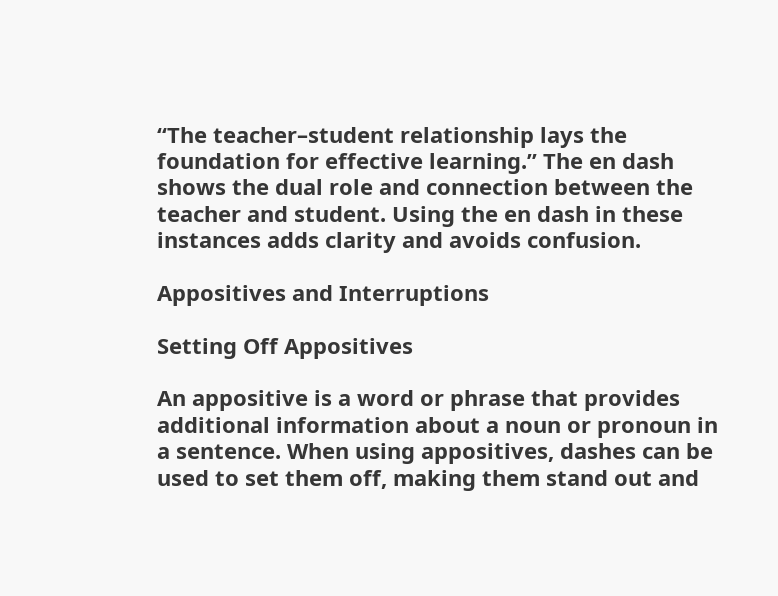“The teacher–student relationship lays the foundation for effective learning.” The en dash shows the dual role and connection between the teacher and student. Using the en dash in these instances adds clarity and avoids confusion.

Appositives and Interruptions

Setting Off Appositives

An appositive is a word or phrase that provides additional information about a noun or pronoun in a sentence. When using appositives, dashes can be used to set them off, making them stand out and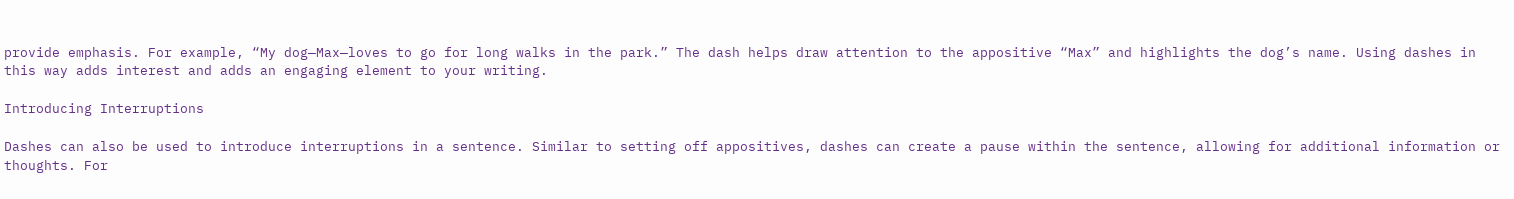provide emphasis. For example, “My dog—Max—loves to go for long walks in the park.” The dash helps draw attention to the appositive “Max” and highlights the dog’s name. Using dashes in this way adds interest and adds an engaging element to your writing.

Introducing Interruptions

Dashes can also be used to introduce interruptions in a sentence. Similar to setting off appositives, dashes can create a pause within the sentence, allowing for additional information or thoughts. For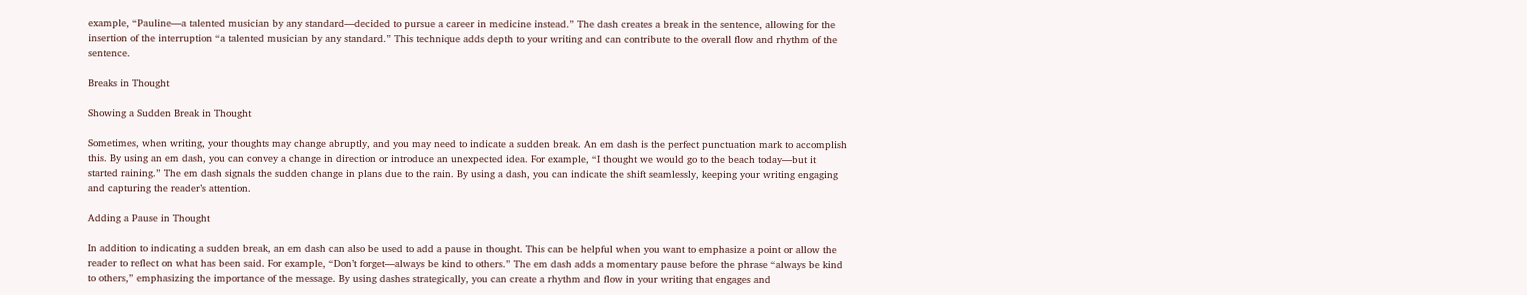example, “Pauline—a talented musician by any standard—decided to pursue a career in medicine instead.” The dash creates a break in the sentence, allowing for the insertion of the interruption “a talented musician by any standard.” This technique adds depth to your writing and can contribute to the overall flow and rhythm of the sentence.

Breaks in Thought

Showing a Sudden Break in Thought

Sometimes, when writing, your thoughts may change abruptly, and you may need to indicate a sudden break. An em dash is the perfect punctuation mark to accomplish this. By using an em dash, you can convey a change in direction or introduce an unexpected idea. For example, “I thought we would go to the beach today—but it started raining.” The em dash signals the sudden change in plans due to the rain. By using a dash, you can indicate the shift seamlessly, keeping your writing engaging and capturing the reader’s attention.

Adding a Pause in Thought

In addition to indicating a sudden break, an em dash can also be used to add a pause in thought. This can be helpful when you want to emphasize a point or allow the reader to reflect on what has been said. For example, “Don’t forget—always be kind to others.” The em dash adds a momentary pause before the phrase “always be kind to others,” emphasizing the importance of the message. By using dashes strategically, you can create a rhythm and flow in your writing that engages and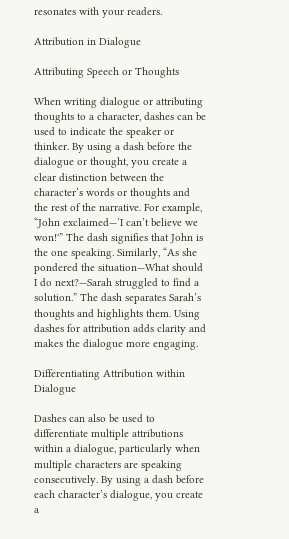resonates with your readers.

Attribution in Dialogue

Attributing Speech or Thoughts

When writing dialogue or attributing thoughts to a character, dashes can be used to indicate the speaker or thinker. By using a dash before the dialogue or thought, you create a clear distinction between the character’s words or thoughts and the rest of the narrative. For example, “John exclaimed—’I can’t believe we won!'” The dash signifies that John is the one speaking. Similarly, “As she pondered the situation—What should I do next?—Sarah struggled to find a solution.” The dash separates Sarah’s thoughts and highlights them. Using dashes for attribution adds clarity and makes the dialogue more engaging.

Differentiating Attribution within Dialogue

Dashes can also be used to differentiate multiple attributions within a dialogue, particularly when multiple characters are speaking consecutively. By using a dash before each character’s dialogue, you create a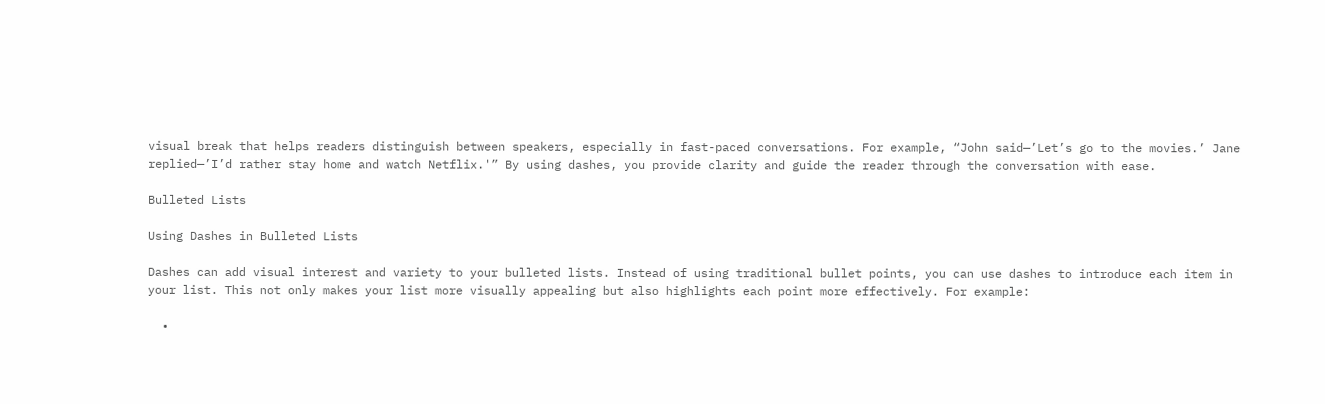visual break that helps readers distinguish between speakers, especially in fast-paced conversations. For example, “John said—’Let’s go to the movies.’ Jane replied—’I’d rather stay home and watch Netflix.'” By using dashes, you provide clarity and guide the reader through the conversation with ease.

Bulleted Lists

Using Dashes in Bulleted Lists

Dashes can add visual interest and variety to your bulleted lists. Instead of using traditional bullet points, you can use dashes to introduce each item in your list. This not only makes your list more visually appealing but also highlights each point more effectively. For example:

  •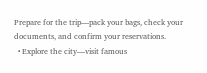Prepare for the trip—pack your bags, check your documents, and confirm your reservations.
  • Explore the city—visit famous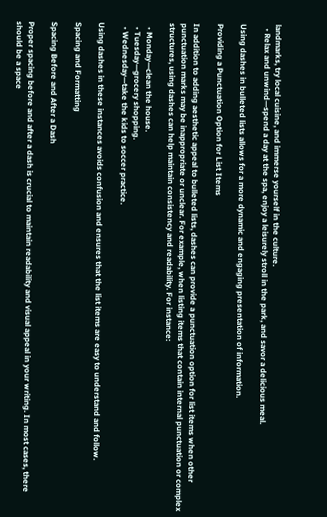landmarks, try local cuisine, and immerse yourself in the culture.
  • Relax and unwind—spend a day at the spa, enjoy a leisurely stroll in the park, and savor a delicious meal.

Using dashes in bulleted lists allows for a more dynamic and engaging presentation of information.

Providing a Punctuation Option for List Items

In addition to adding aesthetic appeal to bulleted lists, dashes can provide a punctuation option for list items when other punctuation marks may be inappropriate or unclear. For example, when listing items that contain internal punctuation or complex structures, using dashes can help maintain consistency and readability. For instance:

  • Monday—clean the house.
  • Tuesday—grocery shopping.
  • Wednesday—take the kids to soccer practice.

Using dashes in these instances avoids confusion and ensures that the list items are easy to understand and follow.

Spacing and Formatting

Spacing Before and After a Dash

Proper spacing before and after a dash is crucial to maintain readability and visual appeal in your writing. In most cases, there should be a space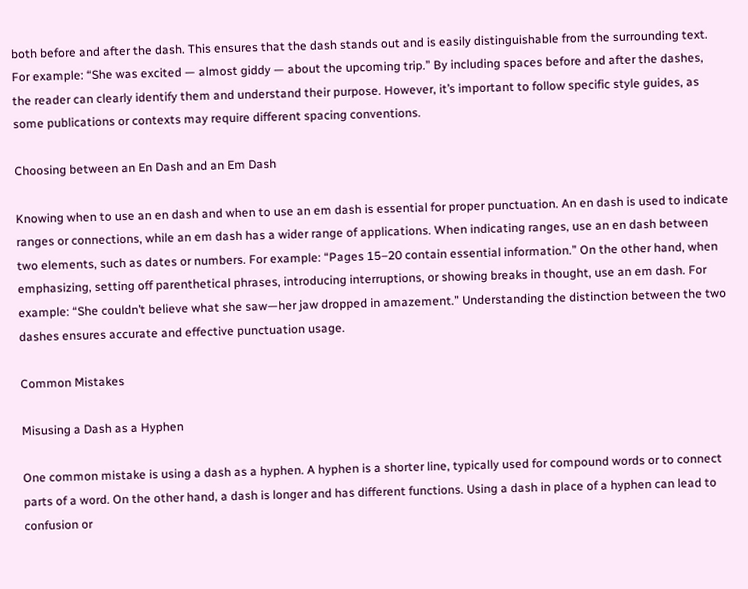both before and after the dash. This ensures that the dash stands out and is easily distinguishable from the surrounding text. For example: “She was excited — almost giddy — about the upcoming trip.” By including spaces before and after the dashes, the reader can clearly identify them and understand their purpose. However, it’s important to follow specific style guides, as some publications or contexts may require different spacing conventions.

Choosing between an En Dash and an Em Dash

Knowing when to use an en dash and when to use an em dash is essential for proper punctuation. An en dash is used to indicate ranges or connections, while an em dash has a wider range of applications. When indicating ranges, use an en dash between two elements, such as dates or numbers. For example: “Pages 15–20 contain essential information.” On the other hand, when emphasizing, setting off parenthetical phrases, introducing interruptions, or showing breaks in thought, use an em dash. For example: “She couldn’t believe what she saw—her jaw dropped in amazement.” Understanding the distinction between the two dashes ensures accurate and effective punctuation usage.

Common Mistakes

Misusing a Dash as a Hyphen

One common mistake is using a dash as a hyphen. A hyphen is a shorter line, typically used for compound words or to connect parts of a word. On the other hand, a dash is longer and has different functions. Using a dash in place of a hyphen can lead to confusion or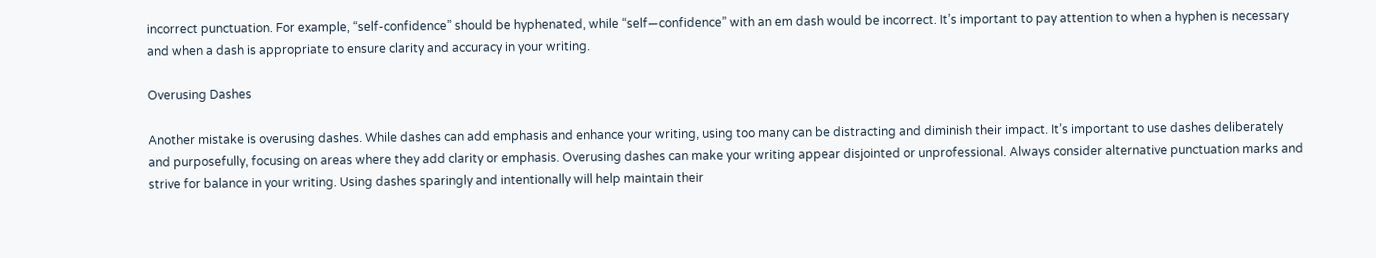incorrect punctuation. For example, “self-confidence” should be hyphenated, while “self—confidence” with an em dash would be incorrect. It’s important to pay attention to when a hyphen is necessary and when a dash is appropriate to ensure clarity and accuracy in your writing.

Overusing Dashes

Another mistake is overusing dashes. While dashes can add emphasis and enhance your writing, using too many can be distracting and diminish their impact. It’s important to use dashes deliberately and purposefully, focusing on areas where they add clarity or emphasis. Overusing dashes can make your writing appear disjointed or unprofessional. Always consider alternative punctuation marks and strive for balance in your writing. Using dashes sparingly and intentionally will help maintain their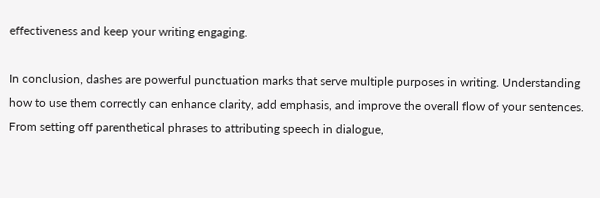effectiveness and keep your writing engaging.

In conclusion, dashes are powerful punctuation marks that serve multiple purposes in writing. Understanding how to use them correctly can enhance clarity, add emphasis, and improve the overall flow of your sentences. From setting off parenthetical phrases to attributing speech in dialogue,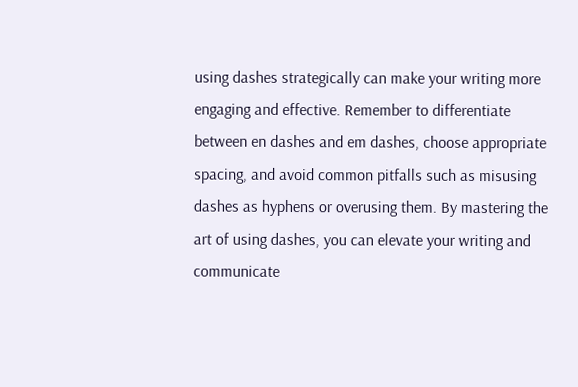using dashes strategically can make your writing more engaging and effective. Remember to differentiate between en dashes and em dashes, choose appropriate spacing, and avoid common pitfalls such as misusing dashes as hyphens or overusing them. By mastering the art of using dashes, you can elevate your writing and communicate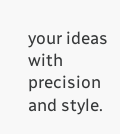your ideas with precision and style.